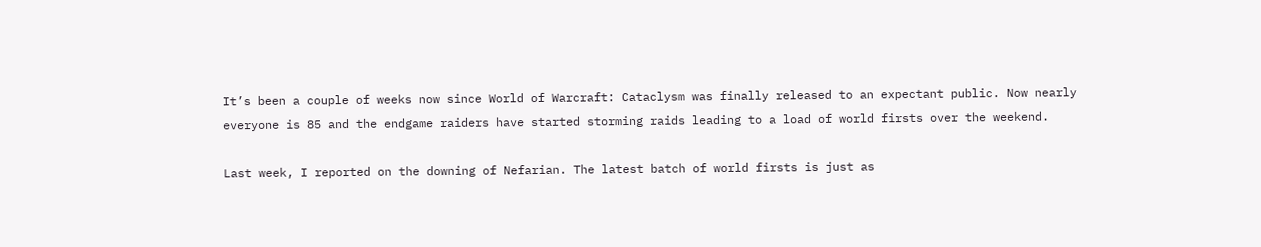It’s been a couple of weeks now since World of Warcraft: Cataclysm was finally released to an expectant public. Now nearly everyone is 85 and the endgame raiders have started storming raids leading to a load of world firsts over the weekend.

Last week, I reported on the downing of Nefarian. The latest batch of world firsts is just as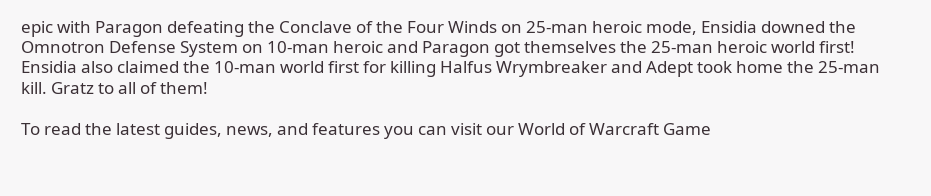epic with Paragon defeating the Conclave of the Four Winds on 25-man heroic mode, Ensidia downed the Omnotron Defense System on 10-man heroic and Paragon got themselves the 25-man heroic world first! Ensidia also claimed the 10-man world first for killing Halfus Wrymbreaker and Adept took home the 25-man kill. Gratz to all of them!

To read the latest guides, news, and features you can visit our World of Warcraft Game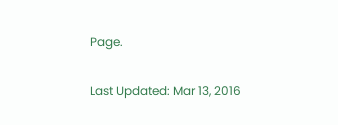Page.

Last Updated: Mar 13, 2016